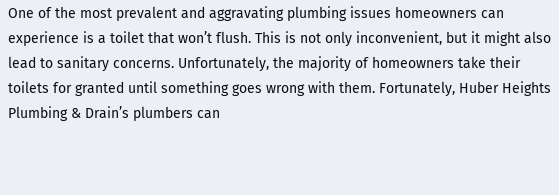One of the most prevalent and aggravating plumbing issues homeowners can experience is a toilet that won’t flush. This is not only inconvenient, but it might also lead to sanitary concerns. Unfortunately, the majority of homeowners take their toilets for granted until something goes wrong with them. Fortunately, Huber Heights Plumbing & Drain’s plumbers can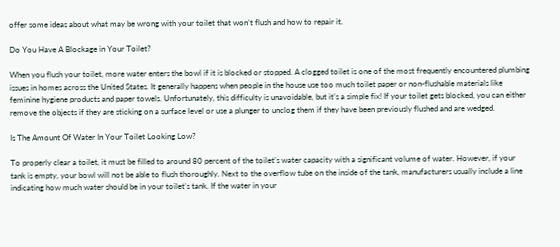offer some ideas about what may be wrong with your toilet that won’t flush and how to repair it.

Do You Have A Blockage in Your Toilet?

When you flush your toilet, more water enters the bowl if it is blocked or stopped. A clogged toilet is one of the most frequently encountered plumbing issues in homes across the United States. It generally happens when people in the house use too much toilet paper or non-flushable materials like feminine hygiene products and paper towels. Unfortunately, this difficulty is unavoidable, but it’s a simple fix! If your toilet gets blocked, you can either remove the objects if they are sticking on a surface level or use a plunger to unclog them if they have been previously flushed and are wedged.

Is The Amount Of Water In Your Toilet Looking Low?

To properly clear a toilet, it must be filled to around 80 percent of the toilet’s water capacity with a significant volume of water. However, if your tank is empty, your bowl will not be able to flush thoroughly. Next to the overflow tube on the inside of the tank, manufacturers usually include a line indicating how much water should be in your toilet’s tank. If the water in your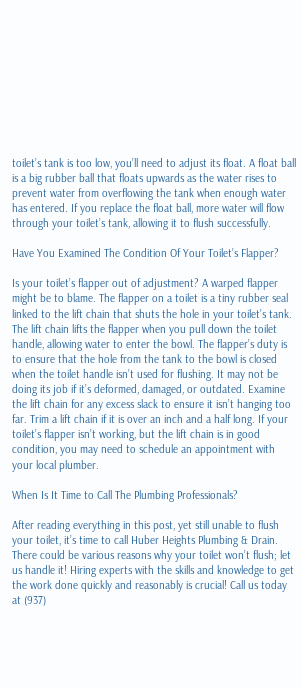toilet’s tank is too low, you’ll need to adjust its float. A float ball is a big rubber ball that floats upwards as the water rises to prevent water from overflowing the tank when enough water has entered. If you replace the float ball, more water will flow through your toilet’s tank, allowing it to flush successfully.

Have You Examined The Condition Of Your Toilet’s Flapper?

Is your toilet’s flapper out of adjustment? A warped flapper might be to blame. The flapper on a toilet is a tiny rubber seal linked to the lift chain that shuts the hole in your toilet’s tank. The lift chain lifts the flapper when you pull down the toilet handle, allowing water to enter the bowl. The flapper’s duty is to ensure that the hole from the tank to the bowl is closed when the toilet handle isn’t used for flushing. It may not be doing its job if it’s deformed, damaged, or outdated. Examine the lift chain for any excess slack to ensure it isn’t hanging too far. Trim a lift chain if it is over an inch and a half long. If your toilet’s flapper isn’t working, but the lift chain is in good condition, you may need to schedule an appointment with your local plumber.

When Is It Time to Call The Plumbing Professionals?

After reading everything in this post, yet still unable to flush your toilet, it’s time to call Huber Heights Plumbing & Drain. There could be various reasons why your toilet won’t flush; let us handle it! Hiring experts with the skills and knowledge to get the work done quickly and reasonably is crucial! Call us today at (937)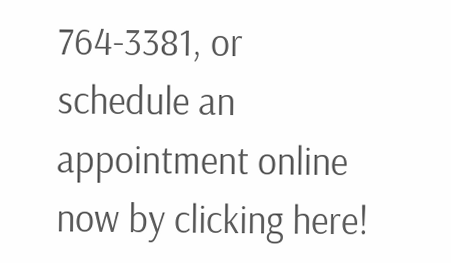764-3381, or schedule an appointment online now by clicking here!